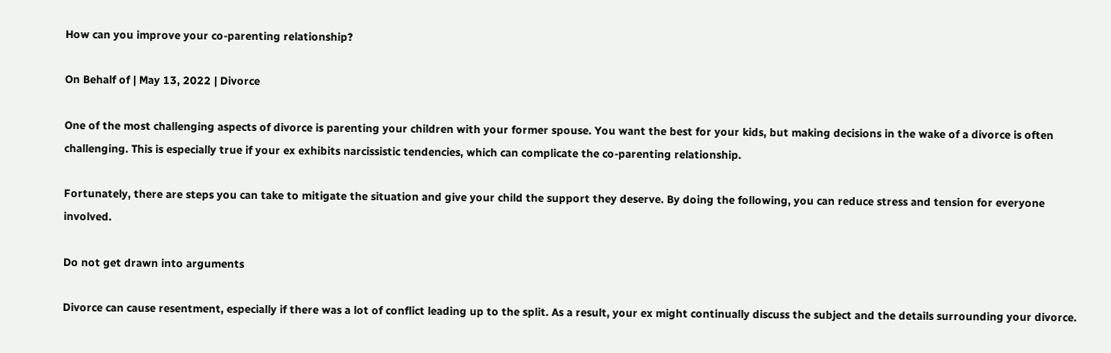How can you improve your co-parenting relationship?

On Behalf of | May 13, 2022 | Divorce

One of the most challenging aspects of divorce is parenting your children with your former spouse. You want the best for your kids, but making decisions in the wake of a divorce is often challenging. This is especially true if your ex exhibits narcissistic tendencies, which can complicate the co-parenting relationship.

Fortunately, there are steps you can take to mitigate the situation and give your child the support they deserve. By doing the following, you can reduce stress and tension for everyone involved.

Do not get drawn into arguments

Divorce can cause resentment, especially if there was a lot of conflict leading up to the split. As a result, your ex might continually discuss the subject and the details surrounding your divorce.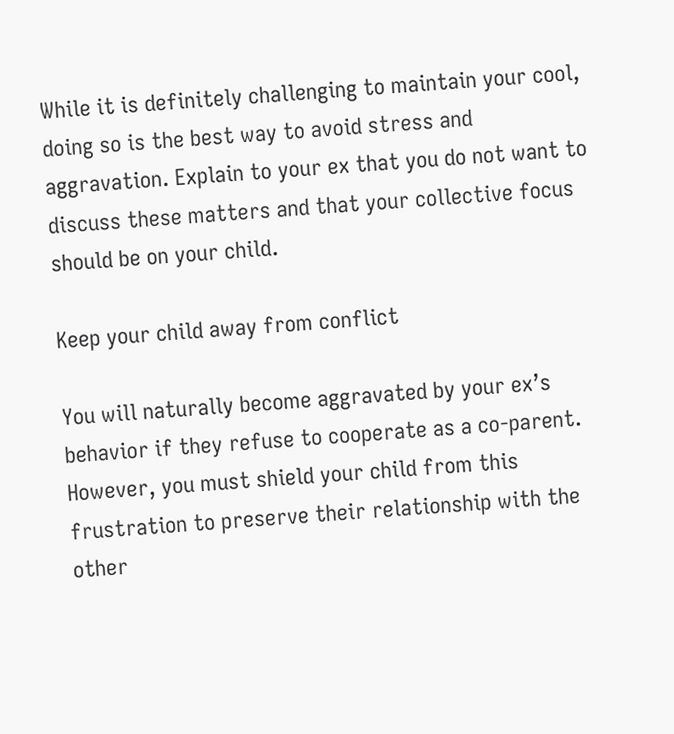While it is definitely challenging to maintain your cool, doing so is the best way to avoid stress and aggravation. Explain to your ex that you do not want to discuss these matters and that your collective focus should be on your child.

Keep your child away from conflict

You will naturally become aggravated by your ex’s behavior if they refuse to cooperate as a co-parent. However, you must shield your child from this frustration to preserve their relationship with the other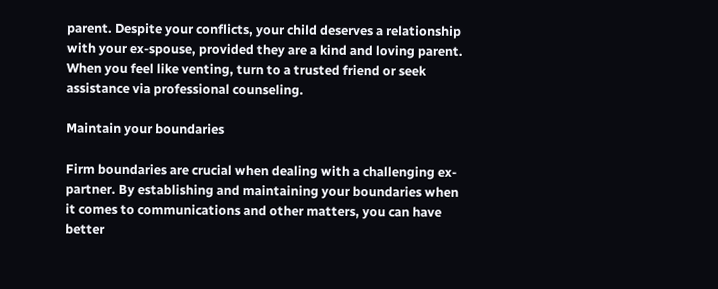parent. Despite your conflicts, your child deserves a relationship with your ex-spouse, provided they are a kind and loving parent. When you feel like venting, turn to a trusted friend or seek assistance via professional counseling.

Maintain your boundaries

Firm boundaries are crucial when dealing with a challenging ex-partner. By establishing and maintaining your boundaries when it comes to communications and other matters, you can have better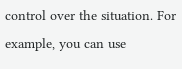control over the situation. For example, you can use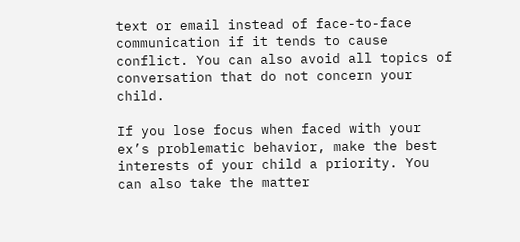text or email instead of face-to-face communication if it tends to cause conflict. You can also avoid all topics of conversation that do not concern your child.

If you lose focus when faced with your ex’s problematic behavior, make the best interests of your child a priority. You can also take the matter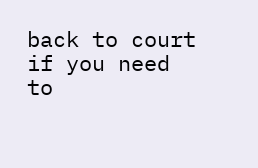back to court if you need to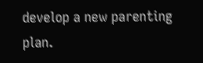develop a new parenting plan.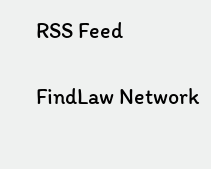RSS Feed

FindLaw Network